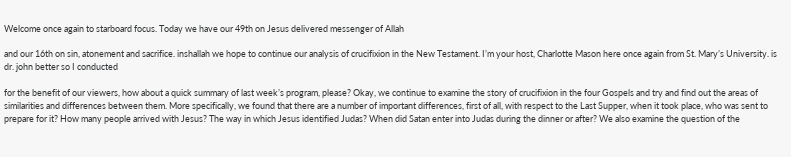Welcome once again to starboard focus. Today we have our 49th on Jesus delivered messenger of Allah

and our 16th on sin, atonement and sacrifice. inshallah we hope to continue our analysis of crucifixion in the New Testament. I’m your host, Charlotte Mason here once again from St. Mary’s University. is dr. john better so I conducted

for the benefit of our viewers, how about a quick summary of last week’s program, please? Okay, we continue to examine the story of crucifixion in the four Gospels and try and find out the areas of similarities and differences between them. More specifically, we found that there are a number of important differences, first of all, with respect to the Last Supper, when it took place, who was sent to prepare for it? How many people arrived with Jesus? The way in which Jesus identified Judas? When did Satan enter into Judas during the dinner or after? We also examine the question of the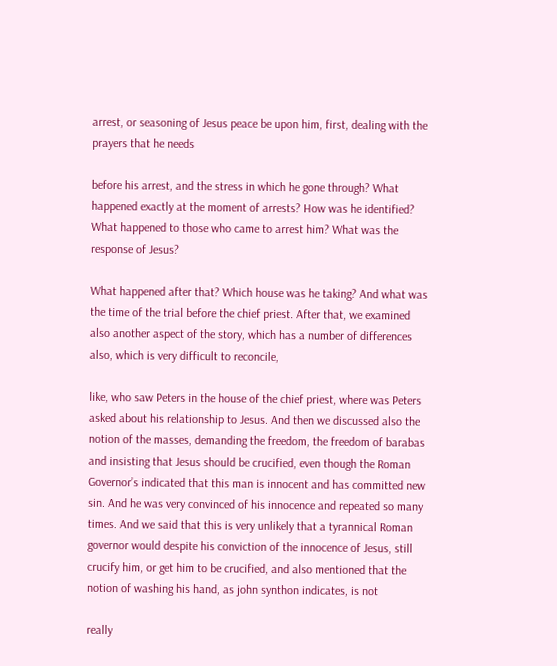arrest, or seasoning of Jesus peace be upon him, first, dealing with the prayers that he needs

before his arrest, and the stress in which he gone through? What happened exactly at the moment of arrests? How was he identified? What happened to those who came to arrest him? What was the response of Jesus?

What happened after that? Which house was he taking? And what was the time of the trial before the chief priest. After that, we examined also another aspect of the story, which has a number of differences also, which is very difficult to reconcile,

like, who saw Peters in the house of the chief priest, where was Peters asked about his relationship to Jesus. And then we discussed also the notion of the masses, demanding the freedom, the freedom of barabas and insisting that Jesus should be crucified, even though the Roman Governor’s indicated that this man is innocent and has committed new sin. And he was very convinced of his innocence and repeated so many times. And we said that this is very unlikely that a tyrannical Roman governor would despite his conviction of the innocence of Jesus, still crucify him, or get him to be crucified, and also mentioned that the notion of washing his hand, as john synthon indicates, is not

really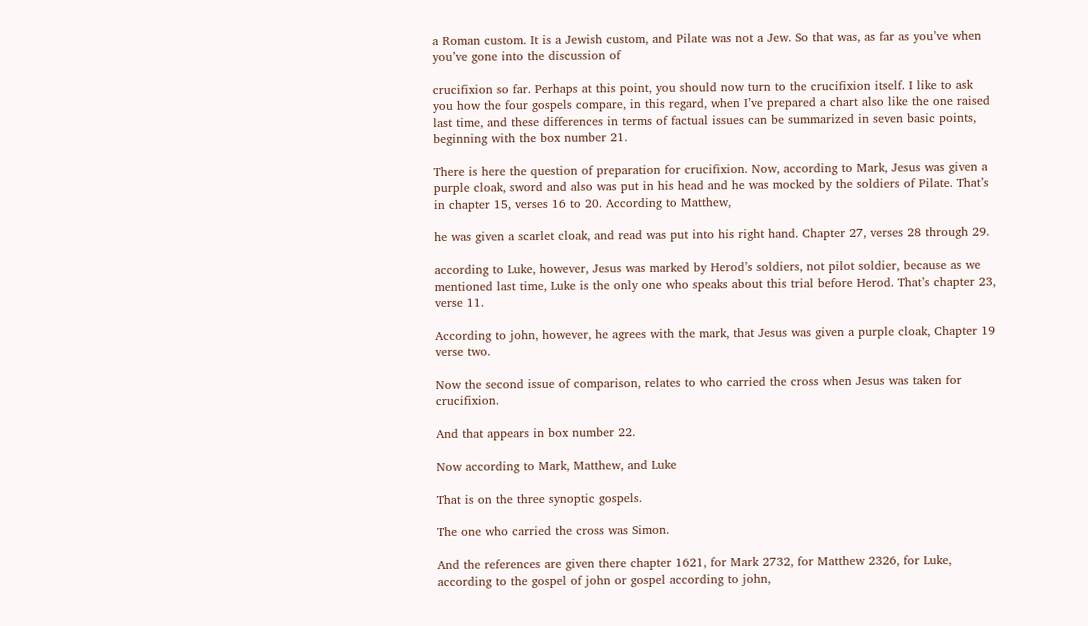a Roman custom. It is a Jewish custom, and Pilate was not a Jew. So that was, as far as you’ve when you’ve gone into the discussion of

crucifixion so far. Perhaps at this point, you should now turn to the crucifixion itself. I like to ask you how the four gospels compare, in this regard, when I’ve prepared a chart also like the one raised last time, and these differences in terms of factual issues can be summarized in seven basic points, beginning with the box number 21.

There is here the question of preparation for crucifixion. Now, according to Mark, Jesus was given a purple cloak, sword and also was put in his head and he was mocked by the soldiers of Pilate. That’s in chapter 15, verses 16 to 20. According to Matthew,

he was given a scarlet cloak, and read was put into his right hand. Chapter 27, verses 28 through 29.

according to Luke, however, Jesus was marked by Herod’s soldiers, not pilot soldier, because as we mentioned last time, Luke is the only one who speaks about this trial before Herod. That’s chapter 23, verse 11.

According to john, however, he agrees with the mark, that Jesus was given a purple cloak, Chapter 19 verse two.

Now the second issue of comparison, relates to who carried the cross when Jesus was taken for crucifixion.

And that appears in box number 22.

Now according to Mark, Matthew, and Luke

That is on the three synoptic gospels.

The one who carried the cross was Simon.

And the references are given there chapter 1621, for Mark 2732, for Matthew 2326, for Luke, according to the gospel of john or gospel according to john,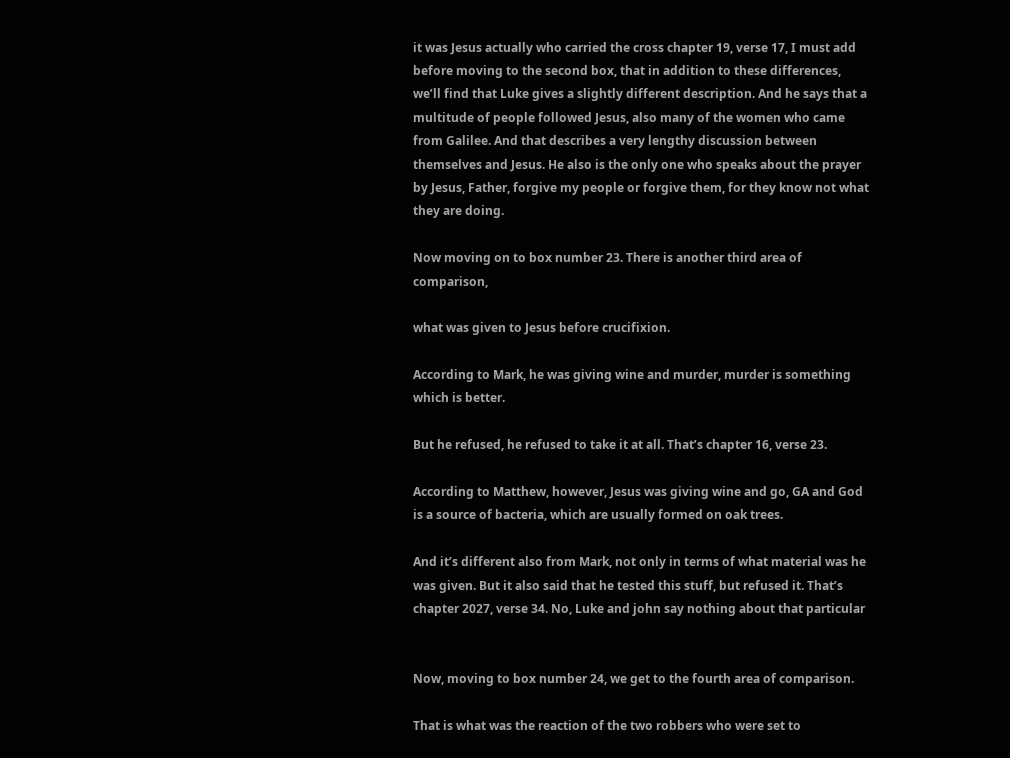it was Jesus actually who carried the cross chapter 19, verse 17, I must add before moving to the second box, that in addition to these differences, we’ll find that Luke gives a slightly different description. And he says that a multitude of people followed Jesus, also many of the women who came from Galilee. And that describes a very lengthy discussion between themselves and Jesus. He also is the only one who speaks about the prayer by Jesus, Father, forgive my people or forgive them, for they know not what they are doing.

Now moving on to box number 23. There is another third area of comparison,

what was given to Jesus before crucifixion.

According to Mark, he was giving wine and murder, murder is something which is better.

But he refused, he refused to take it at all. That’s chapter 16, verse 23.

According to Matthew, however, Jesus was giving wine and go, GA and God is a source of bacteria, which are usually formed on oak trees.

And it’s different also from Mark, not only in terms of what material was he was given. But it also said that he tested this stuff, but refused it. That’s chapter 2027, verse 34. No, Luke and john say nothing about that particular


Now, moving to box number 24, we get to the fourth area of comparison.

That is what was the reaction of the two robbers who were set to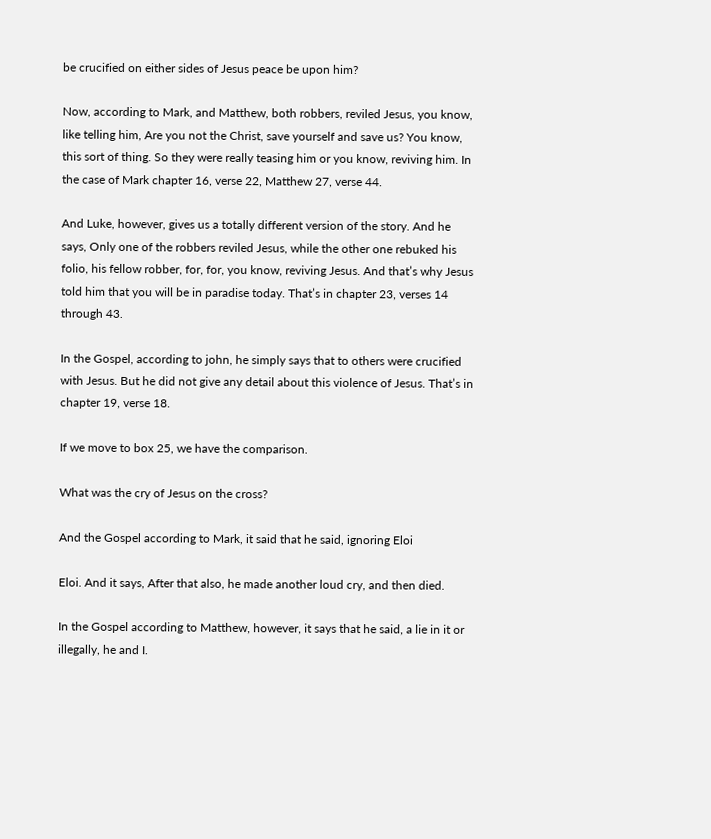be crucified on either sides of Jesus peace be upon him?

Now, according to Mark, and Matthew, both robbers, reviled Jesus, you know, like telling him, Are you not the Christ, save yourself and save us? You know, this sort of thing. So they were really teasing him or you know, reviving him. In the case of Mark chapter 16, verse 22, Matthew 27, verse 44.

And Luke, however, gives us a totally different version of the story. And he says, Only one of the robbers reviled Jesus, while the other one rebuked his folio, his fellow robber, for, for, you know, reviving Jesus. And that’s why Jesus told him that you will be in paradise today. That’s in chapter 23, verses 14 through 43.

In the Gospel, according to john, he simply says that to others were crucified with Jesus. But he did not give any detail about this violence of Jesus. That’s in chapter 19, verse 18.

If we move to box 25, we have the comparison.

What was the cry of Jesus on the cross?

And the Gospel according to Mark, it said that he said, ignoring Eloi

Eloi. And it says, After that also, he made another loud cry, and then died.

In the Gospel according to Matthew, however, it says that he said, a lie in it or illegally, he and I.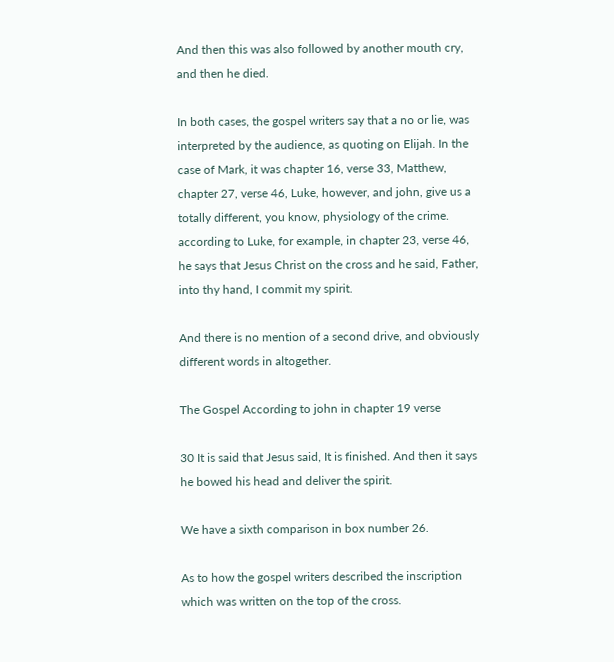And then this was also followed by another mouth cry, and then he died.

In both cases, the gospel writers say that a no or lie, was interpreted by the audience, as quoting on Elijah. In the case of Mark, it was chapter 16, verse 33, Matthew, chapter 27, verse 46, Luke, however, and john, give us a totally different, you know, physiology of the crime. according to Luke, for example, in chapter 23, verse 46, he says that Jesus Christ on the cross and he said, Father, into thy hand, I commit my spirit.

And there is no mention of a second drive, and obviously different words in altogether.

The Gospel According to john in chapter 19 verse

30 It is said that Jesus said, It is finished. And then it says he bowed his head and deliver the spirit.

We have a sixth comparison in box number 26.

As to how the gospel writers described the inscription which was written on the top of the cross.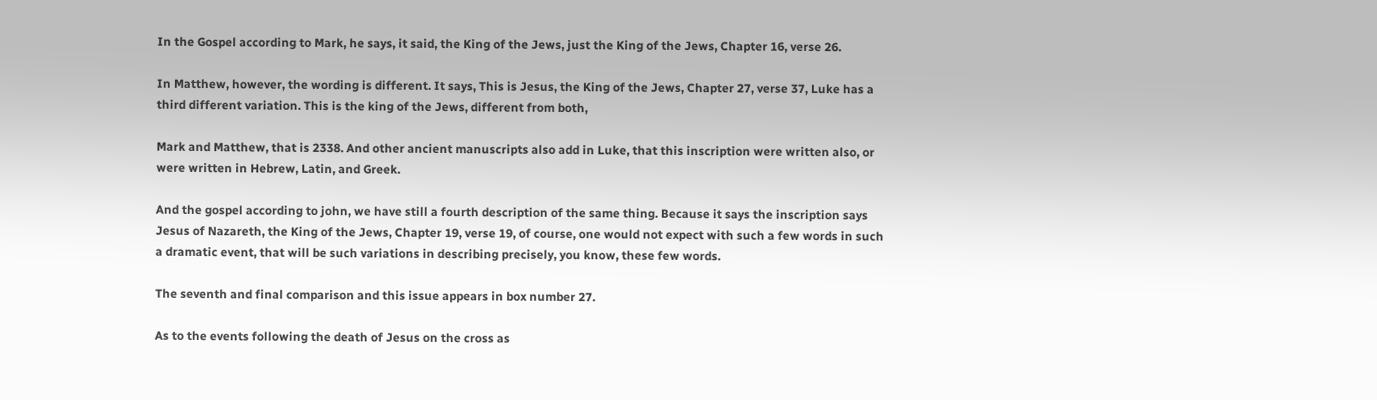In the Gospel according to Mark, he says, it said, the King of the Jews, just the King of the Jews, Chapter 16, verse 26.

In Matthew, however, the wording is different. It says, This is Jesus, the King of the Jews, Chapter 27, verse 37, Luke has a third different variation. This is the king of the Jews, different from both,

Mark and Matthew, that is 2338. And other ancient manuscripts also add in Luke, that this inscription were written also, or were written in Hebrew, Latin, and Greek.

And the gospel according to john, we have still a fourth description of the same thing. Because it says the inscription says Jesus of Nazareth, the King of the Jews, Chapter 19, verse 19, of course, one would not expect with such a few words in such a dramatic event, that will be such variations in describing precisely, you know, these few words.

The seventh and final comparison and this issue appears in box number 27.

As to the events following the death of Jesus on the cross as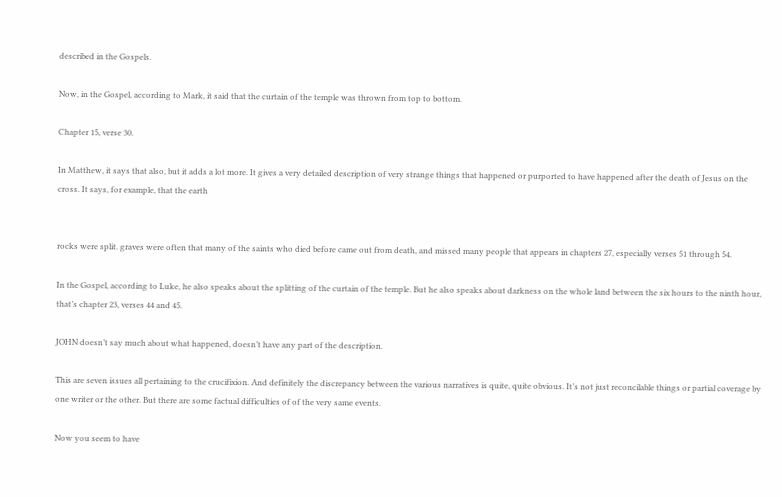described in the Gospels.

Now, in the Gospel, according to Mark, it said that the curtain of the temple was thrown from top to bottom.

Chapter 15, verse 30.

In Matthew, it says that also, but it adds a lot more. It gives a very detailed description of very strange things that happened or purported to have happened after the death of Jesus on the cross. It says, for example, that the earth


rocks were split. graves were often that many of the saints who died before came out from death, and missed many people that appears in chapters 27, especially verses 51 through 54.

In the Gospel, according to Luke, he also speaks about the splitting of the curtain of the temple. But he also speaks about darkness on the whole land between the six hours to the ninth hour, that’s chapter 23, verses 44 and 45.

JOHN doesn’t say much about what happened, doesn’t have any part of the description.

This are seven issues all pertaining to the crucifixion. And definitely the discrepancy between the various narratives is quite, quite obvious. It’s not just reconcilable things or partial coverage by one writer or the other. But there are some factual difficulties of of the very same events.

Now you seem to have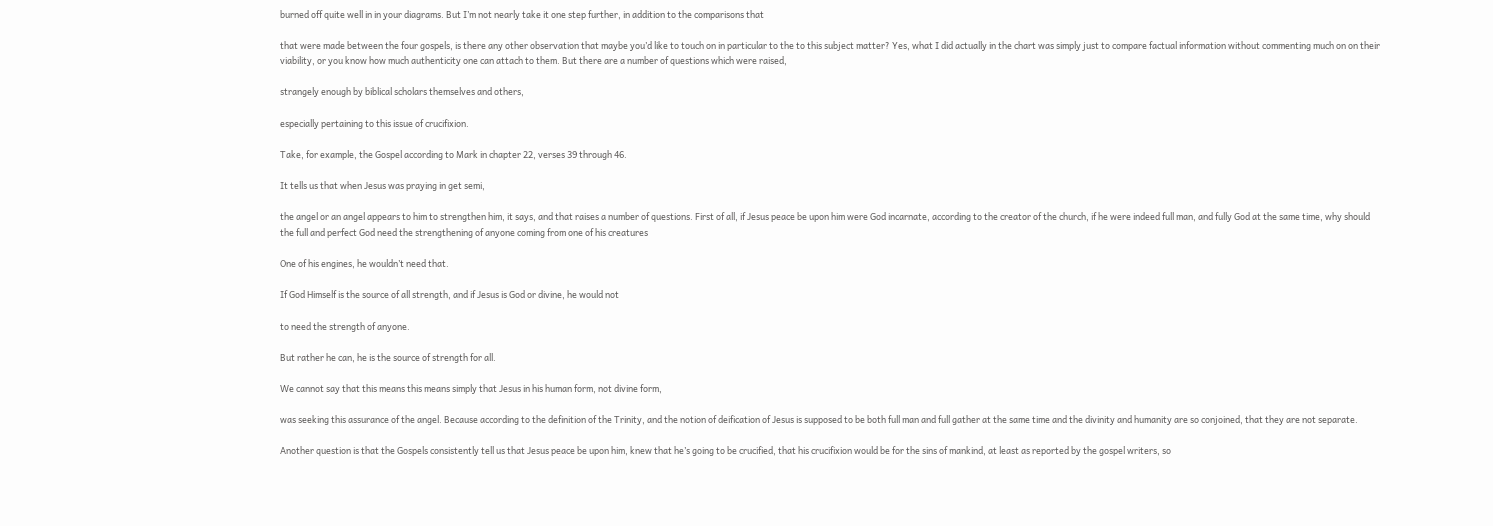burned off quite well in in your diagrams. But I’m not nearly take it one step further, in addition to the comparisons that

that were made between the four gospels, is there any other observation that maybe you’d like to touch on in particular to the to this subject matter? Yes, what I did actually in the chart was simply just to compare factual information without commenting much on on their viability, or you know how much authenticity one can attach to them. But there are a number of questions which were raised,

strangely enough by biblical scholars themselves and others,

especially pertaining to this issue of crucifixion.

Take, for example, the Gospel according to Mark in chapter 22, verses 39 through 46.

It tells us that when Jesus was praying in get semi,

the angel or an angel appears to him to strengthen him, it says, and that raises a number of questions. First of all, if Jesus peace be upon him were God incarnate, according to the creator of the church, if he were indeed full man, and fully God at the same time, why should the full and perfect God need the strengthening of anyone coming from one of his creatures

One of his engines, he wouldn’t need that.

If God Himself is the source of all strength, and if Jesus is God or divine, he would not

to need the strength of anyone.

But rather he can, he is the source of strength for all.

We cannot say that this means this means simply that Jesus in his human form, not divine form,

was seeking this assurance of the angel. Because according to the definition of the Trinity, and the notion of deification of Jesus is supposed to be both full man and full gather at the same time and the divinity and humanity are so conjoined, that they are not separate.

Another question is that the Gospels consistently tell us that Jesus peace be upon him, knew that he’s going to be crucified, that his crucifixion would be for the sins of mankind, at least as reported by the gospel writers, so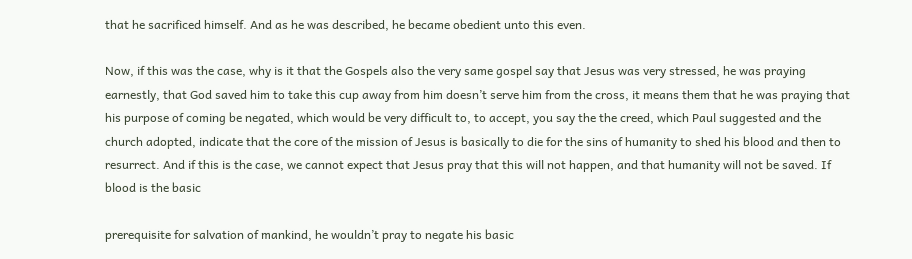that he sacrificed himself. And as he was described, he became obedient unto this even.

Now, if this was the case, why is it that the Gospels also the very same gospel say that Jesus was very stressed, he was praying earnestly, that God saved him to take this cup away from him doesn’t serve him from the cross, it means them that he was praying that his purpose of coming be negated, which would be very difficult to, to accept, you say the the creed, which Paul suggested and the church adopted, indicate that the core of the mission of Jesus is basically to die for the sins of humanity to shed his blood and then to resurrect. And if this is the case, we cannot expect that Jesus pray that this will not happen, and that humanity will not be saved. If blood is the basic

prerequisite for salvation of mankind, he wouldn’t pray to negate his basic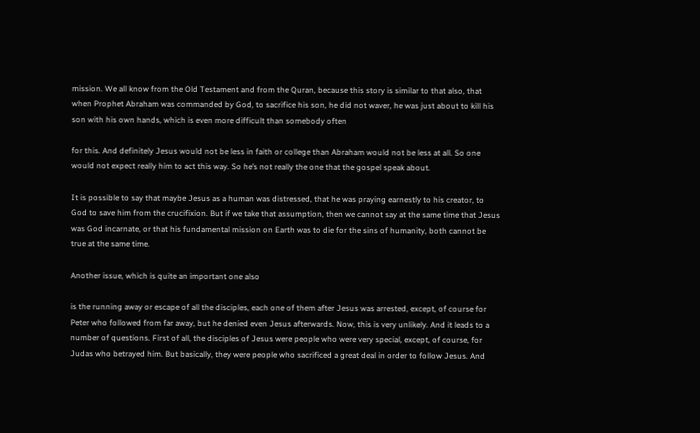mission. We all know from the Old Testament and from the Quran, because this story is similar to that also, that when Prophet Abraham was commanded by God, to sacrifice his son, he did not waver, he was just about to kill his son with his own hands, which is even more difficult than somebody often

for this. And definitely Jesus would not be less in faith or college than Abraham would not be less at all. So one would not expect really him to act this way. So he’s not really the one that the gospel speak about.

It is possible to say that maybe Jesus as a human was distressed, that he was praying earnestly to his creator, to God to save him from the crucifixion. But if we take that assumption, then we cannot say at the same time that Jesus was God incarnate, or that his fundamental mission on Earth was to die for the sins of humanity, both cannot be true at the same time.

Another issue, which is quite an important one also

is the running away or escape of all the disciples, each one of them after Jesus was arrested, except, of course for Peter who followed from far away, but he denied even Jesus afterwards. Now, this is very unlikely. And it leads to a number of questions. First of all, the disciples of Jesus were people who were very special, except, of course, for Judas who betrayed him. But basically, they were people who sacrificed a great deal in order to follow Jesus. And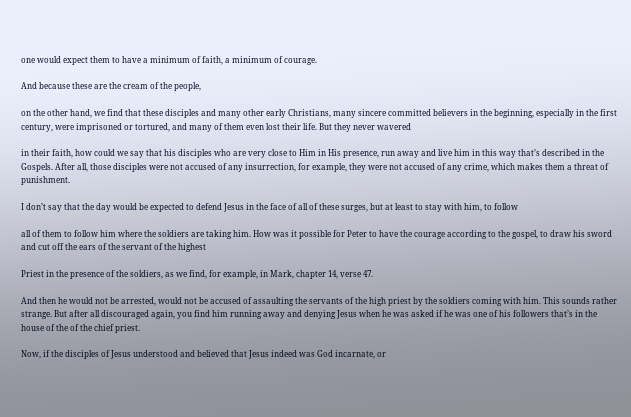one would expect them to have a minimum of faith, a minimum of courage.

And because these are the cream of the people,

on the other hand, we find that these disciples and many other early Christians, many sincere committed believers in the beginning, especially in the first century, were imprisoned or tortured, and many of them even lost their life. But they never wavered

in their faith, how could we say that his disciples who are very close to Him in His presence, run away and live him in this way that’s described in the Gospels. After all, those disciples were not accused of any insurrection, for example, they were not accused of any crime, which makes them a threat of punishment.

I don’t say that the day would be expected to defend Jesus in the face of all of these surges, but at least to stay with him, to follow

all of them to follow him where the soldiers are taking him. How was it possible for Peter to have the courage according to the gospel, to draw his sword and cut off the ears of the servant of the highest

Priest in the presence of the soldiers, as we find, for example, in Mark, chapter 14, verse 47.

And then he would not be arrested, would not be accused of assaulting the servants of the high priest by the soldiers coming with him. This sounds rather strange. But after all discouraged again, you find him running away and denying Jesus when he was asked if he was one of his followers that’s in the house of the of the chief priest.

Now, if the disciples of Jesus understood and believed that Jesus indeed was God incarnate, or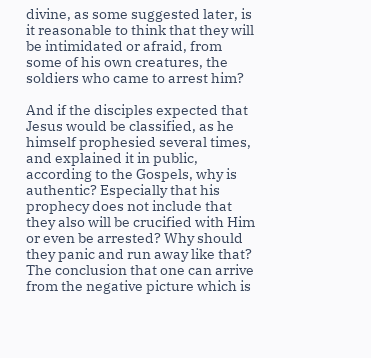divine, as some suggested later, is it reasonable to think that they will be intimidated or afraid, from some of his own creatures, the soldiers who came to arrest him?

And if the disciples expected that Jesus would be classified, as he himself prophesied several times, and explained it in public, according to the Gospels, why is authentic? Especially that his prophecy does not include that they also will be crucified with Him or even be arrested? Why should they panic and run away like that? The conclusion that one can arrive from the negative picture which is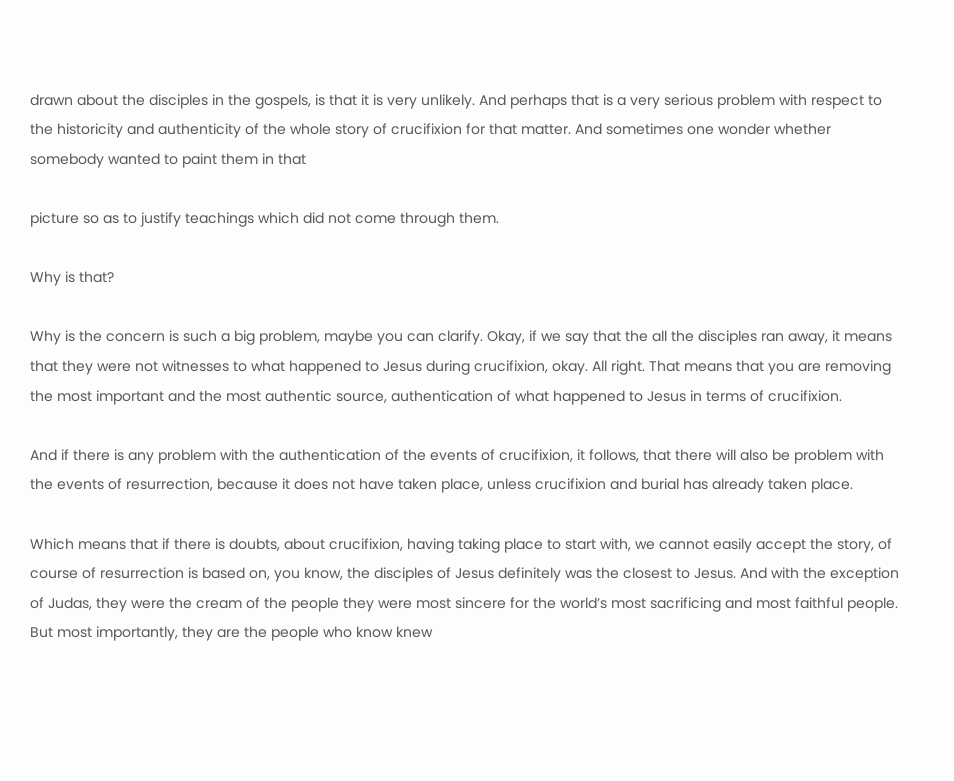drawn about the disciples in the gospels, is that it is very unlikely. And perhaps that is a very serious problem with respect to the historicity and authenticity of the whole story of crucifixion for that matter. And sometimes one wonder whether somebody wanted to paint them in that

picture so as to justify teachings which did not come through them.

Why is that?

Why is the concern is such a big problem, maybe you can clarify. Okay, if we say that the all the disciples ran away, it means that they were not witnesses to what happened to Jesus during crucifixion, okay. All right. That means that you are removing the most important and the most authentic source, authentication of what happened to Jesus in terms of crucifixion.

And if there is any problem with the authentication of the events of crucifixion, it follows, that there will also be problem with the events of resurrection, because it does not have taken place, unless crucifixion and burial has already taken place.

Which means that if there is doubts, about crucifixion, having taking place to start with, we cannot easily accept the story, of course of resurrection is based on, you know, the disciples of Jesus definitely was the closest to Jesus. And with the exception of Judas, they were the cream of the people they were most sincere for the world’s most sacrificing and most faithful people. But most importantly, they are the people who know knew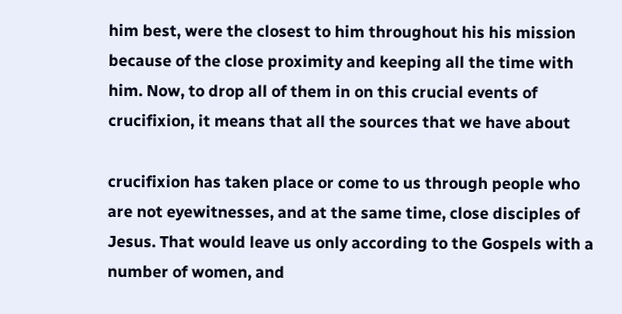him best, were the closest to him throughout his his mission because of the close proximity and keeping all the time with him. Now, to drop all of them in on this crucial events of crucifixion, it means that all the sources that we have about

crucifixion has taken place or come to us through people who are not eyewitnesses, and at the same time, close disciples of Jesus. That would leave us only according to the Gospels with a number of women, and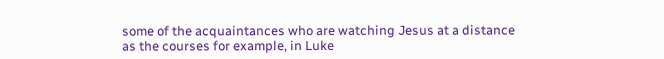some of the acquaintances who are watching Jesus at a distance as the courses for example, in Luke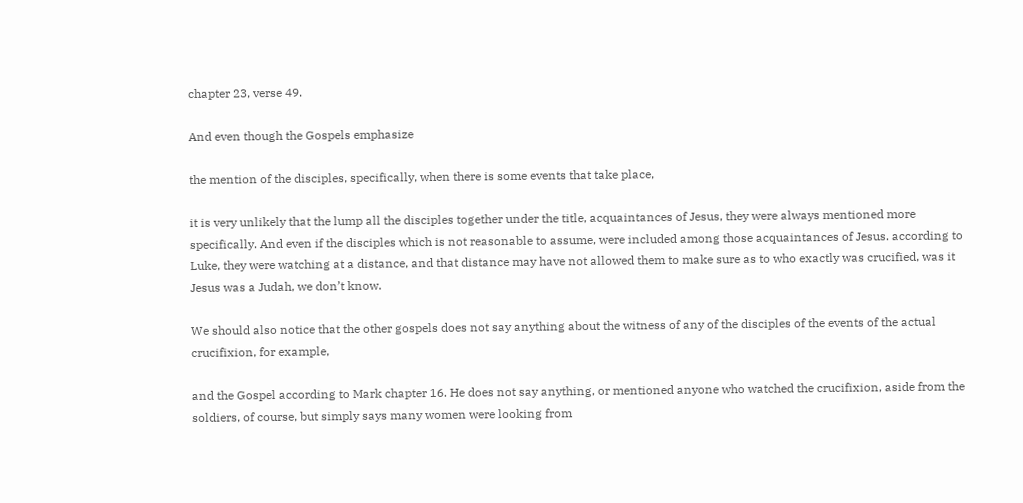chapter 23, verse 49.

And even though the Gospels emphasize

the mention of the disciples, specifically, when there is some events that take place,

it is very unlikely that the lump all the disciples together under the title, acquaintances of Jesus, they were always mentioned more specifically. And even if the disciples which is not reasonable to assume, were included among those acquaintances of Jesus. according to Luke, they were watching at a distance, and that distance may have not allowed them to make sure as to who exactly was crucified, was it Jesus was a Judah, we don’t know.

We should also notice that the other gospels does not say anything about the witness of any of the disciples of the events of the actual crucifixion, for example,

and the Gospel according to Mark chapter 16. He does not say anything, or mentioned anyone who watched the crucifixion, aside from the soldiers, of course, but simply says many women were looking from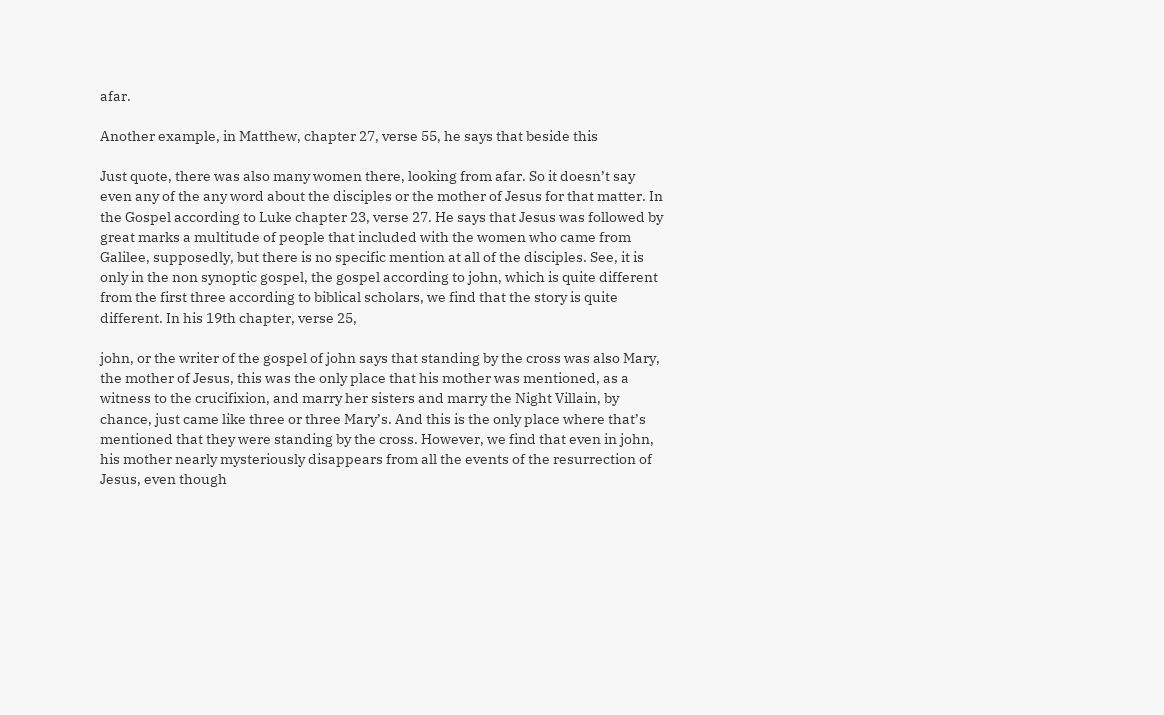afar.

Another example, in Matthew, chapter 27, verse 55, he says that beside this

Just quote, there was also many women there, looking from afar. So it doesn’t say even any of the any word about the disciples or the mother of Jesus for that matter. In the Gospel according to Luke chapter 23, verse 27. He says that Jesus was followed by great marks a multitude of people that included with the women who came from Galilee, supposedly, but there is no specific mention at all of the disciples. See, it is only in the non synoptic gospel, the gospel according to john, which is quite different from the first three according to biblical scholars, we find that the story is quite different. In his 19th chapter, verse 25,

john, or the writer of the gospel of john says that standing by the cross was also Mary, the mother of Jesus, this was the only place that his mother was mentioned, as a witness to the crucifixion, and marry her sisters and marry the Night Villain, by chance, just came like three or three Mary’s. And this is the only place where that’s mentioned that they were standing by the cross. However, we find that even in john, his mother nearly mysteriously disappears from all the events of the resurrection of Jesus, even though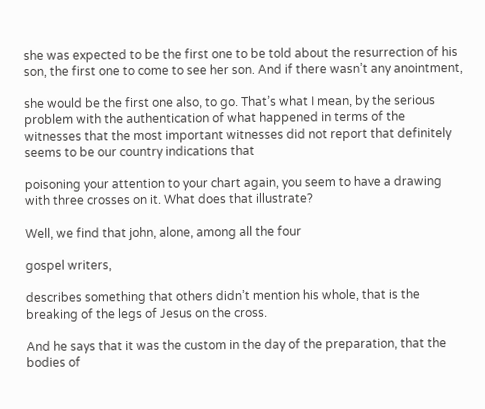she was expected to be the first one to be told about the resurrection of his son, the first one to come to see her son. And if there wasn’t any anointment,

she would be the first one also, to go. That’s what I mean, by the serious problem with the authentication of what happened in terms of the witnesses that the most important witnesses did not report that definitely seems to be our country indications that

poisoning your attention to your chart again, you seem to have a drawing with three crosses on it. What does that illustrate?

Well, we find that john, alone, among all the four

gospel writers,

describes something that others didn’t mention his whole, that is the breaking of the legs of Jesus on the cross.

And he says that it was the custom in the day of the preparation, that the bodies of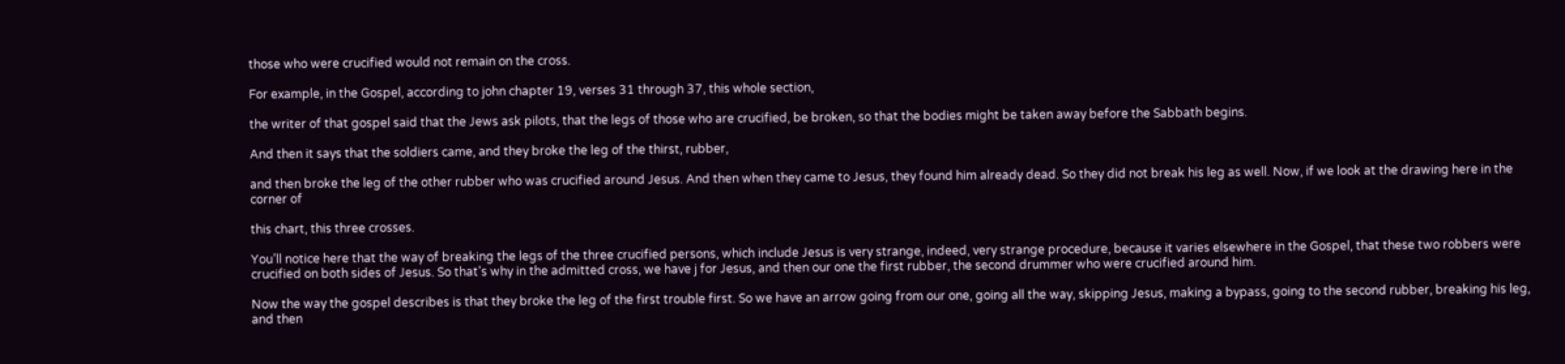those who were crucified would not remain on the cross.

For example, in the Gospel, according to john chapter 19, verses 31 through 37, this whole section,

the writer of that gospel said that the Jews ask pilots, that the legs of those who are crucified, be broken, so that the bodies might be taken away before the Sabbath begins.

And then it says that the soldiers came, and they broke the leg of the thirst, rubber,

and then broke the leg of the other rubber who was crucified around Jesus. And then when they came to Jesus, they found him already dead. So they did not break his leg as well. Now, if we look at the drawing here in the corner of

this chart, this three crosses.

You’ll notice here that the way of breaking the legs of the three crucified persons, which include Jesus is very strange, indeed, very strange procedure, because it varies elsewhere in the Gospel, that these two robbers were crucified on both sides of Jesus. So that’s why in the admitted cross, we have j for Jesus, and then our one the first rubber, the second drummer who were crucified around him.

Now the way the gospel describes is that they broke the leg of the first trouble first. So we have an arrow going from our one, going all the way, skipping Jesus, making a bypass, going to the second rubber, breaking his leg, and then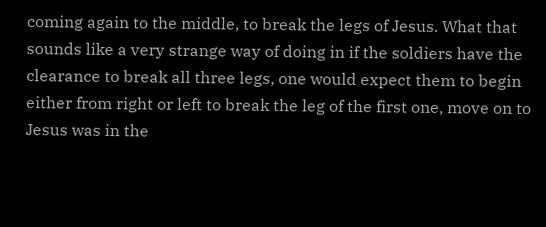coming again to the middle, to break the legs of Jesus. What that sounds like a very strange way of doing in if the soldiers have the clearance to break all three legs, one would expect them to begin either from right or left to break the leg of the first one, move on to Jesus was in the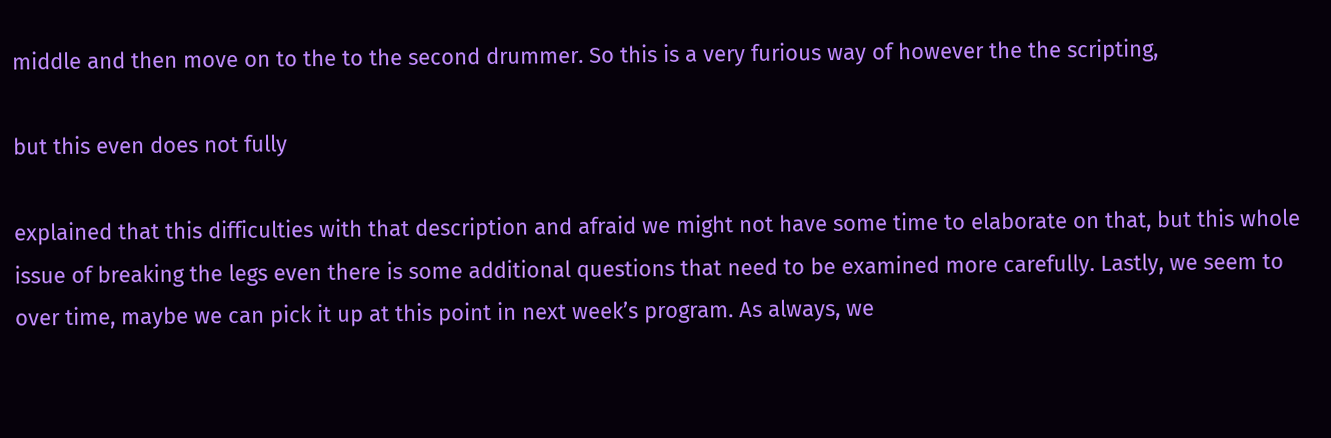middle and then move on to the to the second drummer. So this is a very furious way of however the the scripting,

but this even does not fully

explained that this difficulties with that description and afraid we might not have some time to elaborate on that, but this whole issue of breaking the legs even there is some additional questions that need to be examined more carefully. Lastly, we seem to over time, maybe we can pick it up at this point in next week’s program. As always, we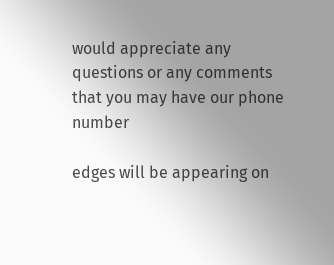would appreciate any questions or any comments that you may have our phone number

edges will be appearing on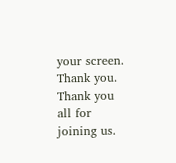your screen. Thank you. Thank you all for joining us.